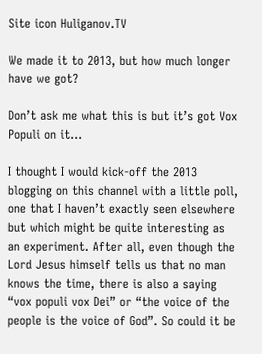Site icon Huliganov.TV

We made it to 2013, but how much longer have we got?

Don’t ask me what this is but it’s got Vox Populi on it…

I thought I would kick-off the 2013 blogging on this channel with a little poll, one that I haven’t exactly seen elsewhere but which might be quite interesting as an experiment. After all, even though the Lord Jesus himself tells us that no man knows the time, there is also a saying “vox populi vox Dei” or “the voice of the people is the voice of God”. So could it be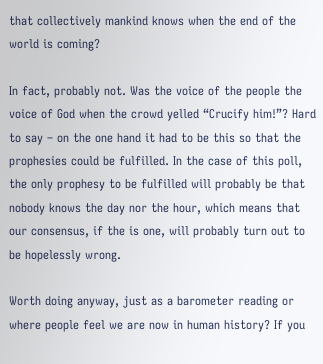that collectively mankind knows when the end of the world is coming?

In fact, probably not. Was the voice of the people the voice of God when the crowd yelled “Crucify him!”? Hard to say – on the one hand it had to be this so that the prophesies could be fulfilled. In the case of this poll, the only prophesy to be fulfilled will probably be that nobody knows the day nor the hour, which means that our consensus, if the is one, will probably turn out to be hopelessly wrong.

Worth doing anyway, just as a barometer reading or where people feel we are now in human history? If you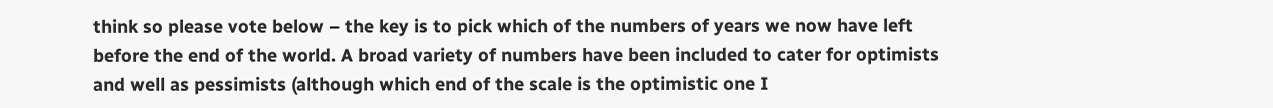think so please vote below – the key is to pick which of the numbers of years we now have left before the end of the world. A broad variety of numbers have been included to cater for optimists and well as pessimists (although which end of the scale is the optimistic one I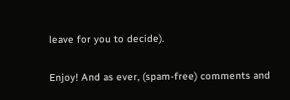leave for you to decide).

Enjoy! And as ever, (spam-free) comments and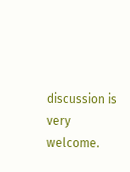discussion is very welcome.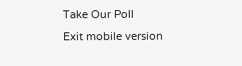Take Our Poll
Exit mobile version